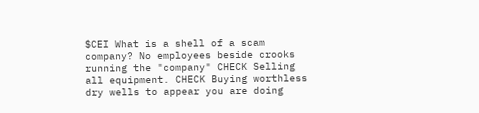$CEI What is a shell of a scam company? No employees beside crooks running the "company" CHECK Selling all equipment. CHECK Buying worthless dry wells to appear you are doing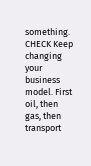something. CHECK Keep changing your business model. First oil, then gas, then transport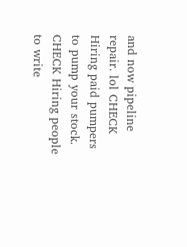and now pipeline repair. lol CHECK Hiring paid pumpers to pump your stock. CHECK Hiring people to write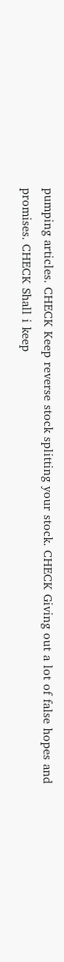pumping articles. CHECK Keep reverse stock splitting your stock. CHECK Giving out a lot of false hopes and promises. CHECK Shall i keep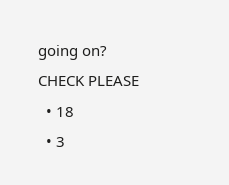going on? CHECK PLEASE
  • 18
  • 3